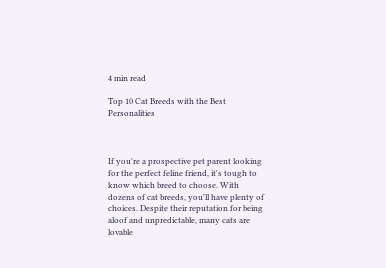4 min read

Top 10 Cat Breeds with the Best Personalities



If you're a prospective pet parent looking for the perfect feline friend, it's tough to know which breed to choose. With dozens of cat breeds, you'll have plenty of choices. Despite their reputation for being aloof and unpredictable, many cats are lovable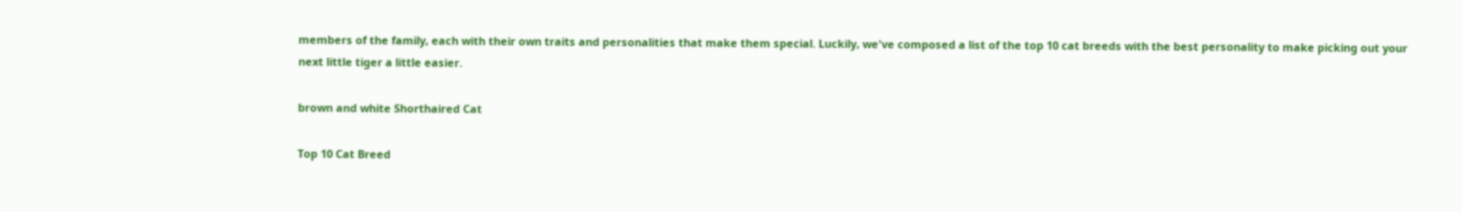members of the family, each with their own traits and personalities that make them special. Luckily, we've composed a list of the top 10 cat breeds with the best personality to make picking out your next little tiger a little easier.

brown and white Shorthaired Cat

Top 10 Cat Breed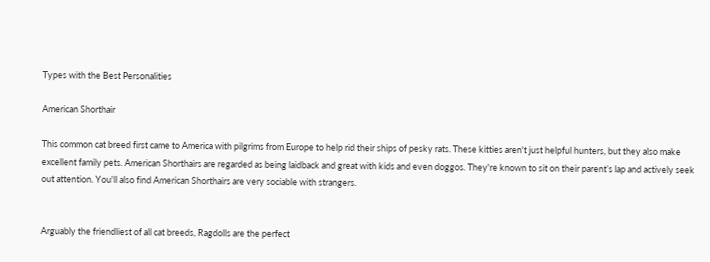Types with the Best Personalities

American Shorthair

This common cat breed first came to America with pilgrims from Europe to help rid their ships of pesky rats. These kitties aren't just helpful hunters, but they also make excellent family pets. American Shorthairs are regarded as being laidback and great with kids and even doggos. They're known to sit on their parent’s lap and actively seek out attention. You'll also find American Shorthairs are very sociable with strangers.


Arguably the friendliest of all cat breeds, Ragdolls are the perfect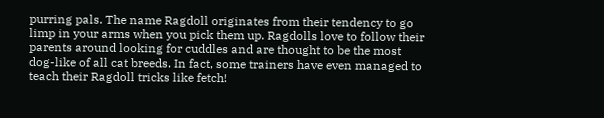purring pals. The name Ragdoll originates from their tendency to go limp in your arms when you pick them up. Ragdolls love to follow their parents around looking for cuddles and are thought to be the most dog-like of all cat breeds. In fact, some trainers have even managed to teach their Ragdoll tricks like fetch!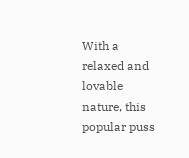With a relaxed and lovable nature, this popular puss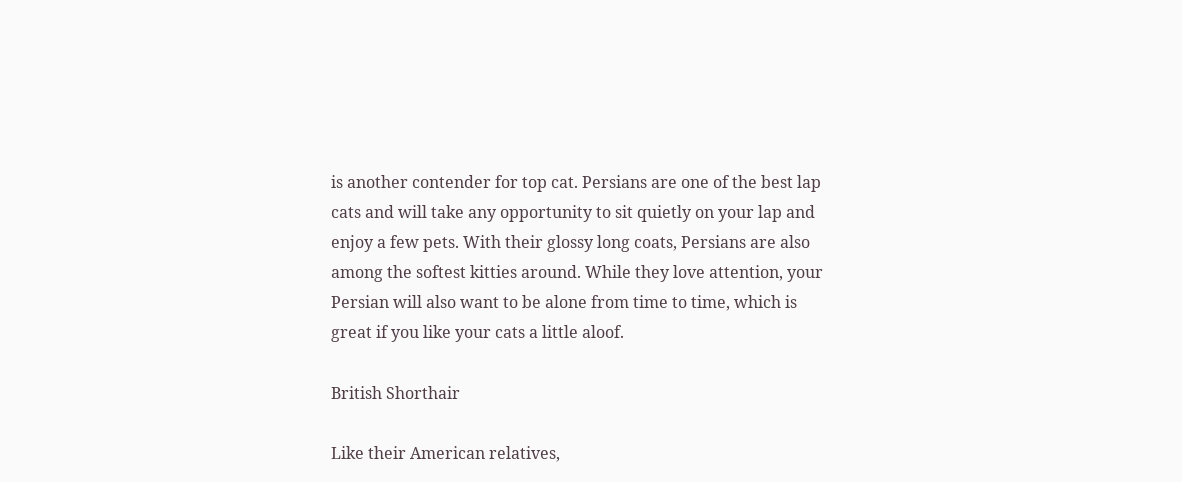is another contender for top cat. Persians are one of the best lap cats and will take any opportunity to sit quietly on your lap and enjoy a few pets. With their glossy long coats, Persians are also among the softest kitties around. While they love attention, your Persian will also want to be alone from time to time, which is great if you like your cats a little aloof.

British Shorthair

Like their American relatives,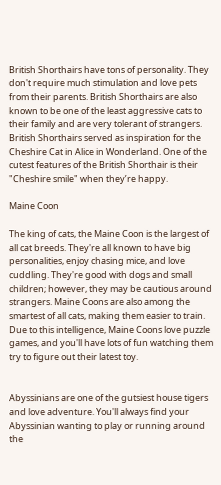British Shorthairs have tons of personality. They don't require much stimulation and love pets from their parents. British Shorthairs are also known to be one of the least aggressive cats to their family and are very tolerant of strangers. British Shorthairs served as inspiration for the Cheshire Cat in Alice in Wonderland. One of the cutest features of the British Shorthair is their "Cheshire smile" when they’re happy.

Maine Coon

The king of cats, the Maine Coon is the largest of all cat breeds. They're all known to have big personalities, enjoy chasing mice, and love cuddling. They're good with dogs and small children; however, they may be cautious around strangers. Maine Coons are also among the smartest of all cats, making them easier to train. Due to this intelligence, Maine Coons love puzzle games, and you'll have lots of fun watching them try to figure out their latest toy.


Abyssinians are one of the gutsiest house tigers and love adventure. You'll always find your Abyssinian wanting to play or running around the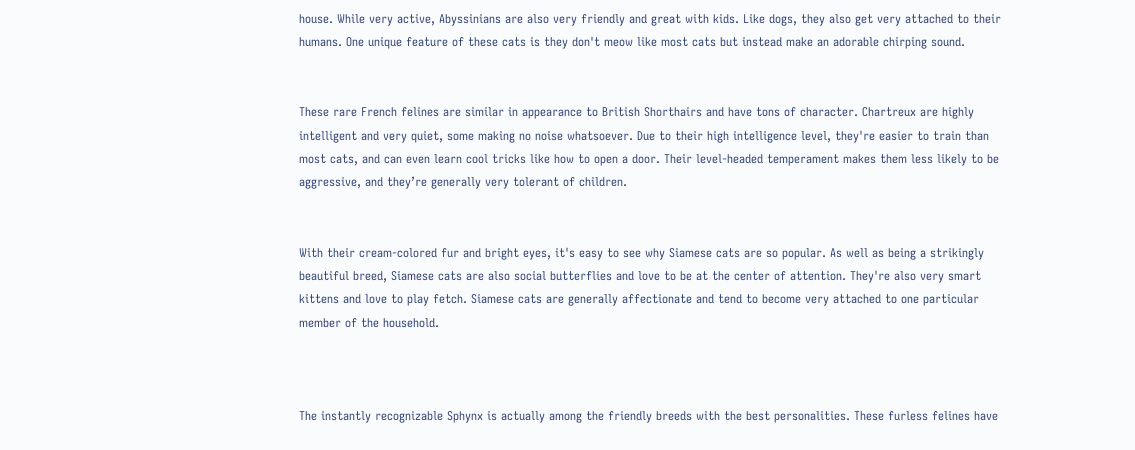house. While very active, Abyssinians are also very friendly and great with kids. Like dogs, they also get very attached to their humans. One unique feature of these cats is they don't meow like most cats but instead make an adorable chirping sound.


These rare French felines are similar in appearance to British Shorthairs and have tons of character. Chartreux are highly intelligent and very quiet, some making no noise whatsoever. Due to their high intelligence level, they're easier to train than most cats, and can even learn cool tricks like how to open a door. Their level-headed temperament makes them less likely to be aggressive, and they’re generally very tolerant of children.


With their cream-colored fur and bright eyes, it's easy to see why Siamese cats are so popular. As well as being a strikingly beautiful breed, Siamese cats are also social butterflies and love to be at the center of attention. They're also very smart kittens and love to play fetch. Siamese cats are generally affectionate and tend to become very attached to one particular member of the household.



The instantly recognizable Sphynx is actually among the friendly breeds with the best personalities. These furless felines have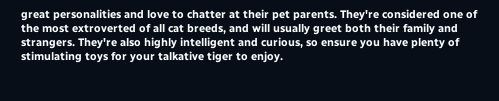great personalities and love to chatter at their pet parents. They're considered one of the most extroverted of all cat breeds, and will usually greet both their family and strangers. They're also highly intelligent and curious, so ensure you have plenty of stimulating toys for your talkative tiger to enjoy.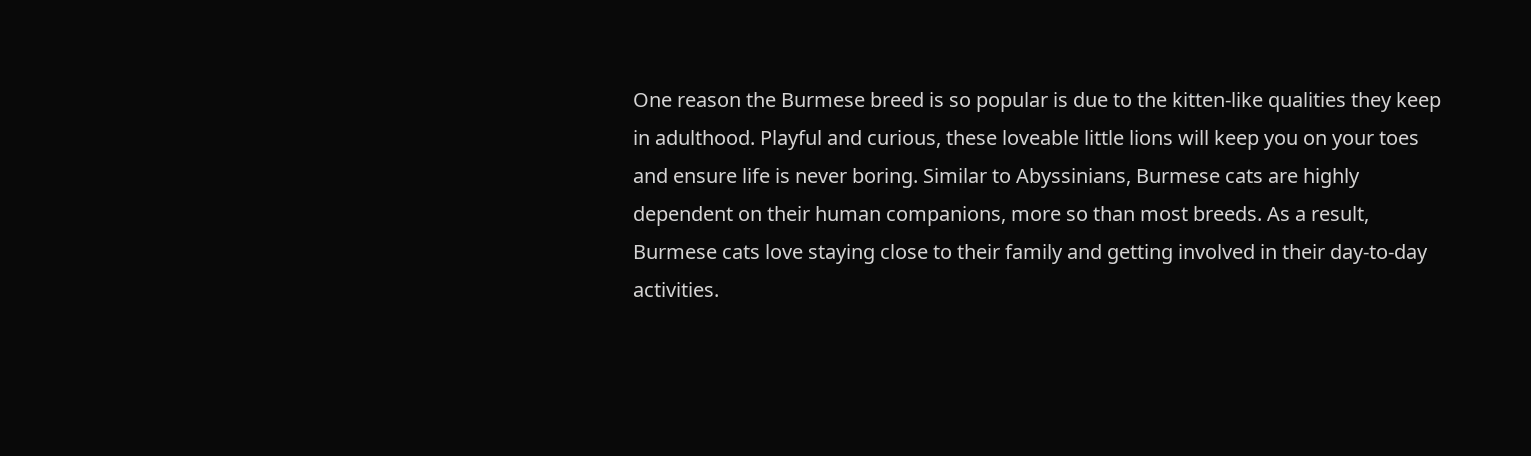One reason the Burmese breed is so popular is due to the kitten-like qualities they keep in adulthood. Playful and curious, these loveable little lions will keep you on your toes and ensure life is never boring. Similar to Abyssinians, Burmese cats are highly dependent on their human companions, more so than most breeds. As a result, Burmese cats love staying close to their family and getting involved in their day-to-day activities.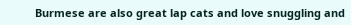Burmese are also great lap cats and love snuggling and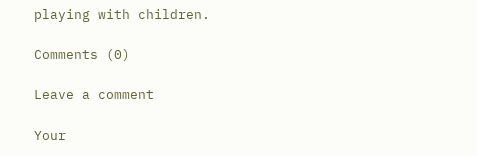playing with children.

Comments (0)

Leave a comment

Your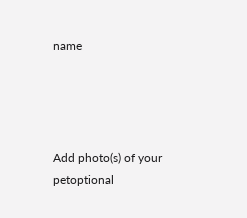name




Add photo(s) of your petoptional